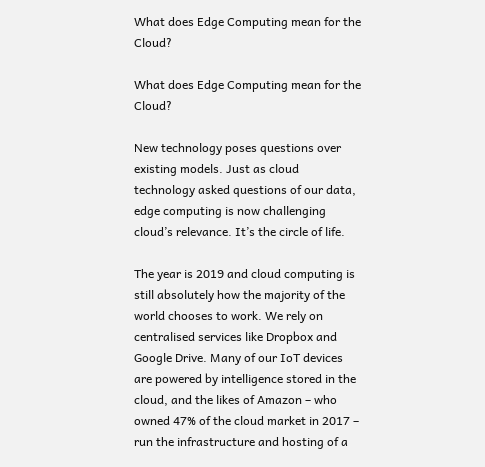What does Edge Computing mean for the Cloud?

What does Edge Computing mean for the Cloud?

New technology poses questions over existing models. Just as cloud technology asked questions of our data, edge computing is now challenging cloud’s relevance. It’s the circle of life.

The year is 2019 and cloud computing is still absolutely how the majority of the world chooses to work. We rely on centralised services like Dropbox and Google Drive. Many of our IoT devices are powered by intelligence stored in the cloud, and the likes of Amazon – who owned 47% of the cloud market in 2017 – run the infrastructure and hosting of a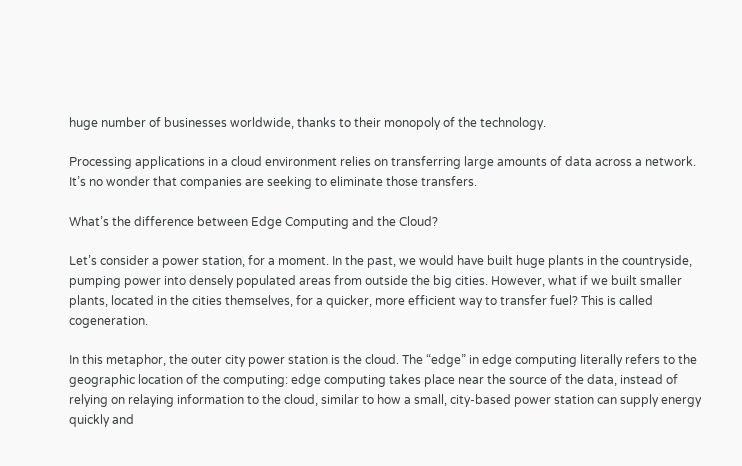huge number of businesses worldwide, thanks to their monopoly of the technology.

Processing applications in a cloud environment relies on transferring large amounts of data across a network. It’s no wonder that companies are seeking to eliminate those transfers.

What’s the difference between Edge Computing and the Cloud?

Let’s consider a power station, for a moment. In the past, we would have built huge plants in the countryside, pumping power into densely populated areas from outside the big cities. However, what if we built smaller plants, located in the cities themselves, for a quicker, more efficient way to transfer fuel? This is called cogeneration.

In this metaphor, the outer city power station is the cloud. The “edge” in edge computing literally refers to the geographic location of the computing: edge computing takes place near the source of the data, instead of relying on relaying information to the cloud, similar to how a small, city-based power station can supply energy quickly and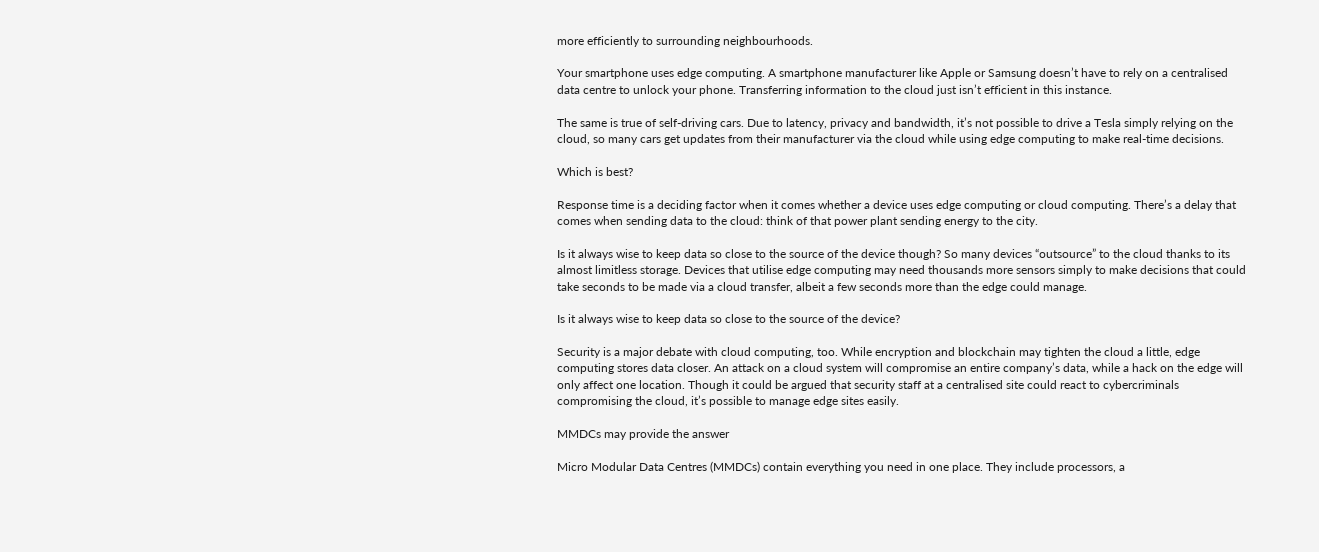more efficiently to surrounding neighbourhoods.

Your smartphone uses edge computing. A smartphone manufacturer like Apple or Samsung doesn’t have to rely on a centralised data centre to unlock your phone. Transferring information to the cloud just isn’t efficient in this instance.

The same is true of self-driving cars. Due to latency, privacy and bandwidth, it’s not possible to drive a Tesla simply relying on the cloud, so many cars get updates from their manufacturer via the cloud while using edge computing to make real-time decisions.

Which is best?

Response time is a deciding factor when it comes whether a device uses edge computing or cloud computing. There’s a delay that comes when sending data to the cloud: think of that power plant sending energy to the city.

Is it always wise to keep data so close to the source of the device though? So many devices “outsource” to the cloud thanks to its almost limitless storage. Devices that utilise edge computing may need thousands more sensors simply to make decisions that could take seconds to be made via a cloud transfer, albeit a few seconds more than the edge could manage.

Is it always wise to keep data so close to the source of the device?

Security is a major debate with cloud computing, too. While encryption and blockchain may tighten the cloud a little, edge computing stores data closer. An attack on a cloud system will compromise an entire company’s data, while a hack on the edge will only affect one location. Though it could be argued that security staff at a centralised site could react to cybercriminals compromising the cloud, it’s possible to manage edge sites easily.

MMDCs may provide the answer

Micro Modular Data Centres (MMDCs) contain everything you need in one place. They include processors, a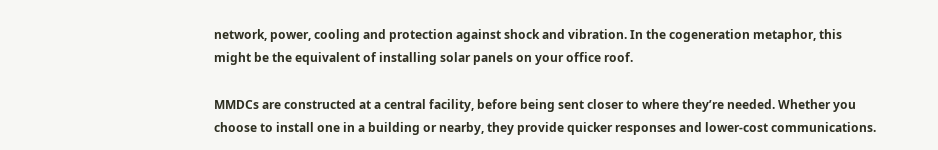network, power, cooling and protection against shock and vibration. In the cogeneration metaphor, this might be the equivalent of installing solar panels on your office roof.

MMDCs are constructed at a central facility, before being sent closer to where they’re needed. Whether you choose to install one in a building or nearby, they provide quicker responses and lower-cost communications.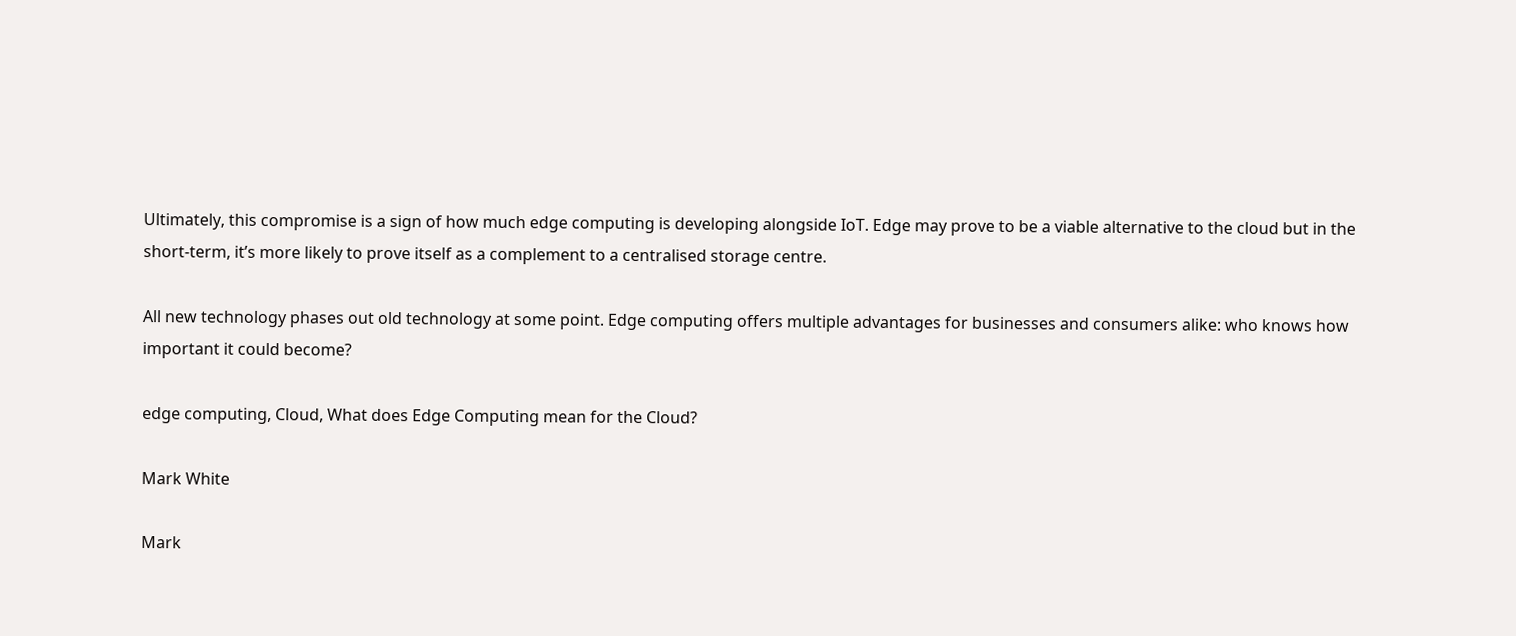Ultimately, this compromise is a sign of how much edge computing is developing alongside IoT. Edge may prove to be a viable alternative to the cloud but in the short-term, it’s more likely to prove itself as a complement to a centralised storage centre.

All new technology phases out old technology at some point. Edge computing offers multiple advantages for businesses and consumers alike: who knows how important it could become?

edge computing, Cloud, What does Edge Computing mean for the Cloud?

Mark White

Mark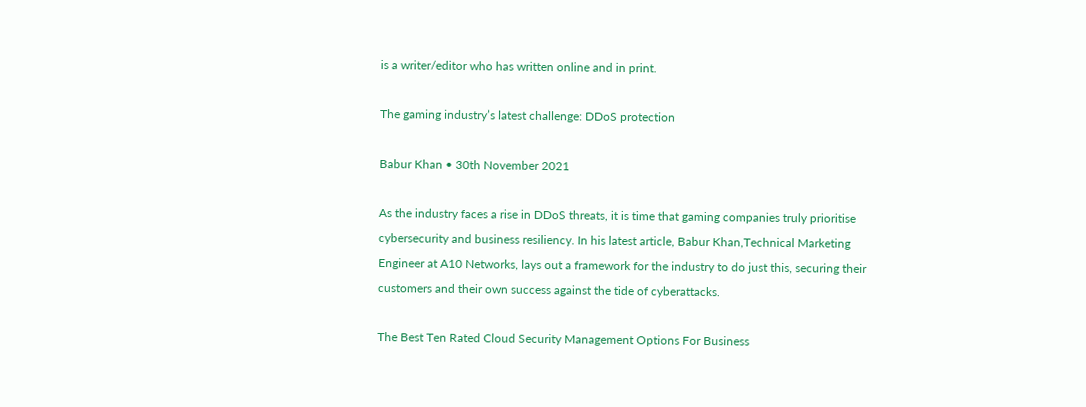is a writer/editor who has written online and in print.

The gaming industry’s latest challenge: DDoS protection

Babur Khan • 30th November 2021

As the industry faces a rise in DDoS threats, it is time that gaming companies truly prioritise cybersecurity and business resiliency. In his latest article, Babur Khan,Technical Marketing Engineer at A10 Networks, lays out a framework for the industry to do just this, securing their customers and their own success against the tide of cyberattacks.

The Best Ten Rated Cloud Security Management Options For Business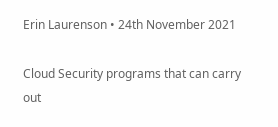Erin Laurenson • 24th November 2021

Cloud Security programs that can carry out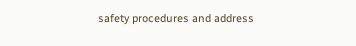safety procedures and address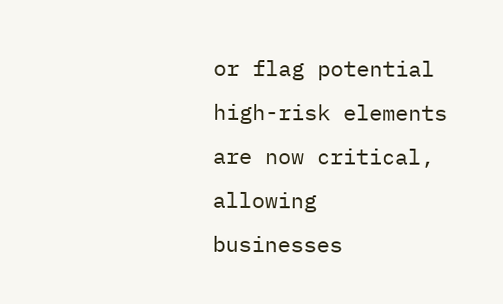or flag potential high-risk elements are now critical, allowing businesses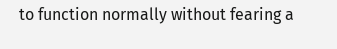to function normally without fearing a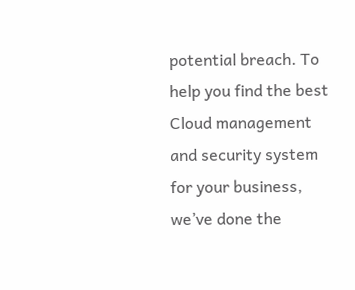potential breach. To help you find the best Cloud management and security system for your business, we’ve done the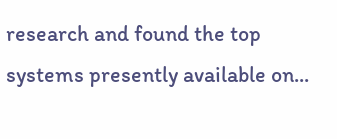research and found the top systems presently available on...